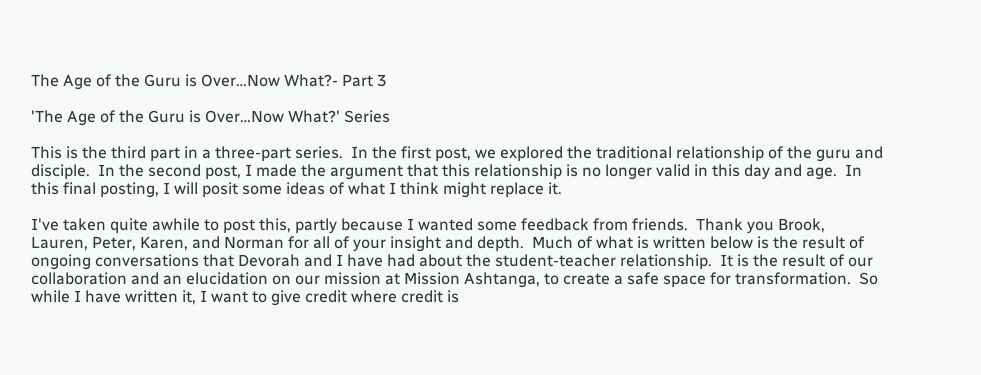The Age of the Guru is Over…Now What?- Part 3

'The Age of the Guru is Over…Now What?' Series

This is the third part in a three-part series.  In the first post, we explored the traditional relationship of the guru and disciple.  In the second post, I made the argument that this relationship is no longer valid in this day and age.  In this final posting, I will posit some ideas of what I think might replace it.

I've taken quite awhile to post this, partly because I wanted some feedback from friends.  Thank you Brook, Lauren, Peter, Karen, and Norman for all of your insight and depth.  Much of what is written below is the result of ongoing conversations that Devorah and I have had about the student-teacher relationship.  It is the result of our collaboration and an elucidation on our mission at Mission Ashtanga, to create a safe space for transformation.  So while I have written it, I want to give credit where credit is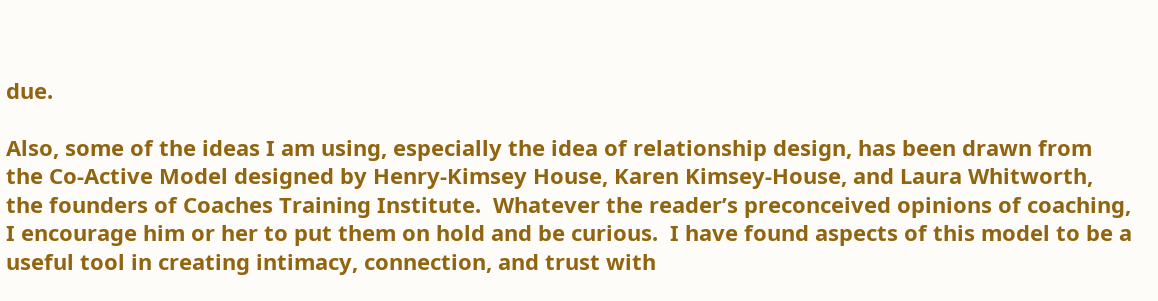due.

Also, some of the ideas I am using, especially the idea of relationship design, has been drawn from the Co-Active Model designed by Henry-Kimsey House, Karen Kimsey-House, and Laura Whitworth, the founders of Coaches Training Institute.  Whatever the reader’s preconceived opinions of coaching, I encourage him or her to put them on hold and be curious.  I have found aspects of this model to be a useful tool in creating intimacy, connection, and trust with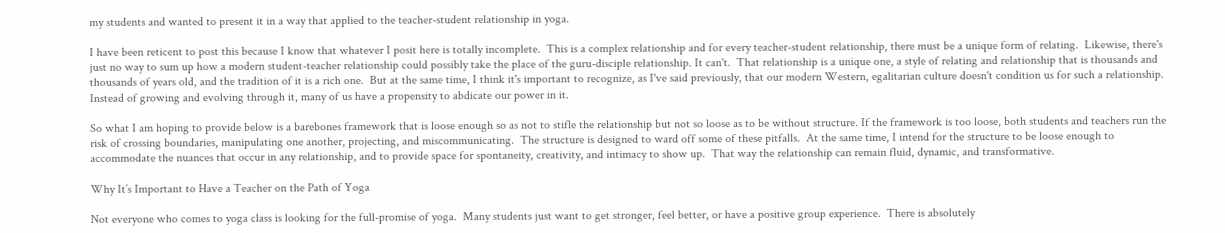my students and wanted to present it in a way that applied to the teacher-student relationship in yoga.

I have been reticent to post this because I know that whatever I posit here is totally incomplete.  This is a complex relationship and for every teacher-student relationship, there must be a unique form of relating.  Likewise, there's just no way to sum up how a modern student-teacher relationship could possibly take the place of the guru-disciple relationship. It can't.  That relationship is a unique one, a style of relating and relationship that is thousands and thousands of years old, and the tradition of it is a rich one.  But at the same time, I think it's important to recognize, as I've said previously, that our modern Western, egalitarian culture doesn't condition us for such a relationship.  Instead of growing and evolving through it, many of us have a propensity to abdicate our power in it.

So what I am hoping to provide below is a barebones framework that is loose enough so as not to stifle the relationship but not so loose as to be without structure. If the framework is too loose, both students and teachers run the risk of crossing boundaries, manipulating one another, projecting, and miscommunicating.  The structure is designed to ward off some of these pitfalls.  At the same time, I intend for the structure to be loose enough to accommodate the nuances that occur in any relationship, and to provide space for spontaneity, creativity, and intimacy to show up.  That way the relationship can remain fluid, dynamic, and transformative.

Why It’s Important to Have a Teacher on the Path of Yoga

Not everyone who comes to yoga class is looking for the full-promise of yoga.  Many students just want to get stronger, feel better, or have a positive group experience.  There is absolutely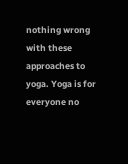nothing wrong with these approaches to yoga. Yoga is for everyone no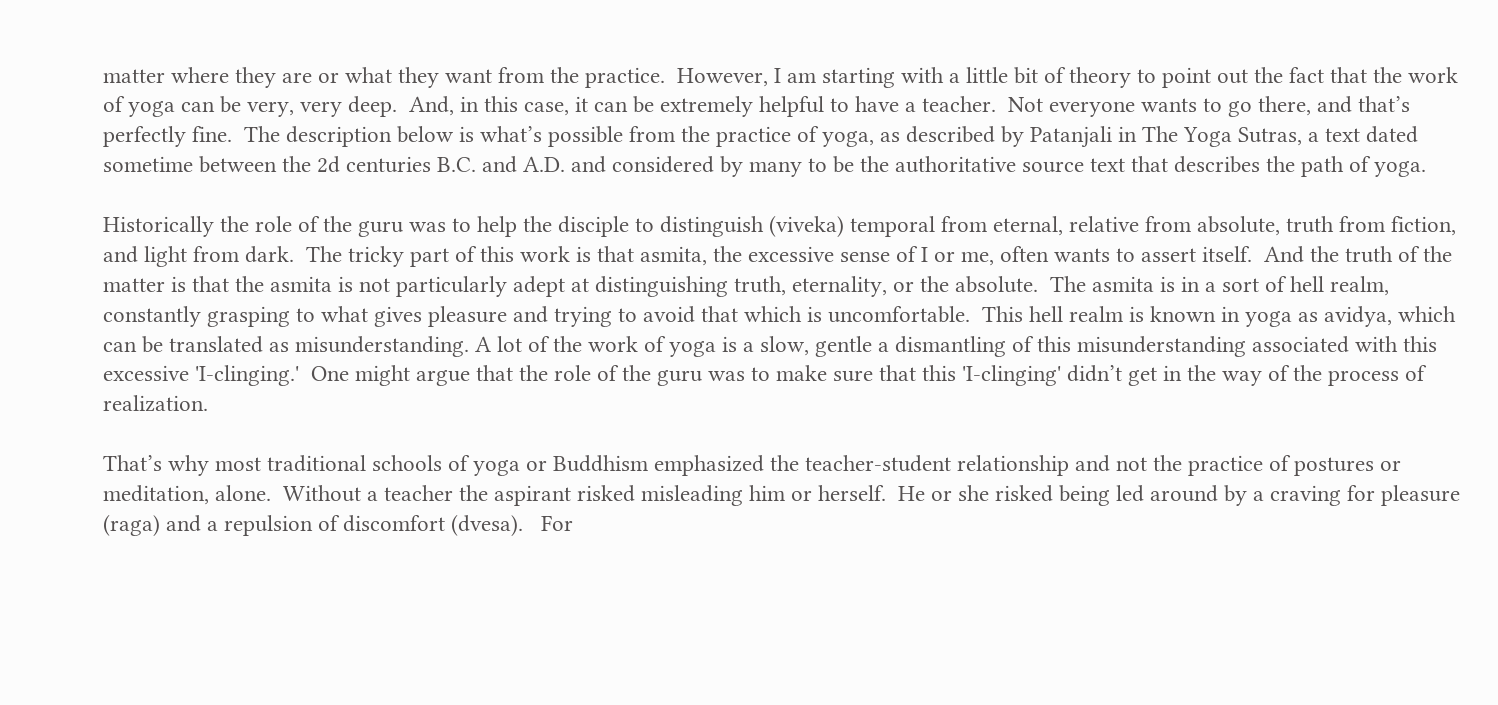matter where they are or what they want from the practice.  However, I am starting with a little bit of theory to point out the fact that the work of yoga can be very, very deep.  And, in this case, it can be extremely helpful to have a teacher.  Not everyone wants to go there, and that’s perfectly fine.  The description below is what’s possible from the practice of yoga, as described by Patanjali in The Yoga Sutras, a text dated sometime between the 2d centuries B.C. and A.D. and considered by many to be the authoritative source text that describes the path of yoga.

Historically the role of the guru was to help the disciple to distinguish (viveka) temporal from eternal, relative from absolute, truth from fiction, and light from dark.  The tricky part of this work is that asmita, the excessive sense of I or me, often wants to assert itself.  And the truth of the matter is that the asmita is not particularly adept at distinguishing truth, eternality, or the absolute.  The asmita is in a sort of hell realm, constantly grasping to what gives pleasure and trying to avoid that which is uncomfortable.  This hell realm is known in yoga as avidya, which can be translated as misunderstanding. A lot of the work of yoga is a slow, gentle a dismantling of this misunderstanding associated with this excessive 'I-clinging.'  One might argue that the role of the guru was to make sure that this 'I-clinging' didn’t get in the way of the process of realization.

That’s why most traditional schools of yoga or Buddhism emphasized the teacher-student relationship and not the practice of postures or meditation, alone.  Without a teacher the aspirant risked misleading him or herself.  He or she risked being led around by a craving for pleasure (raga) and a repulsion of discomfort (dvesa).   For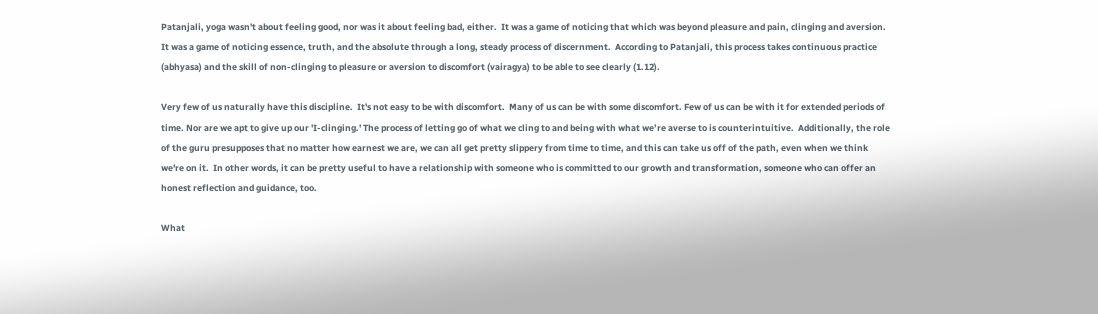Patanjali, yoga wasn't about feeling good, nor was it about feeling bad, either.  It was a game of noticing that which was beyond pleasure and pain, clinging and aversion.  It was a game of noticing essence, truth, and the absolute through a long, steady process of discernment.  According to Patanjali, this process takes continuous practice (abhyasa) and the skill of non-clinging to pleasure or aversion to discomfort (vairagya) to be able to see clearly (1.12).

Very few of us naturally have this discipline.  It's not easy to be with discomfort.  Many of us can be with some discomfort. Few of us can be with it for extended periods of time. Nor are we apt to give up our 'I-clinging.' The process of letting go of what we cling to and being with what we’re averse to is counterintuitive.  Additionally, the role of the guru presupposes that no matter how earnest we are, we can all get pretty slippery from time to time, and this can take us off of the path, even when we think we're on it.  In other words, it can be pretty useful to have a relationship with someone who is committed to our growth and transformation, someone who can offer an honest reflection and guidance, too.

What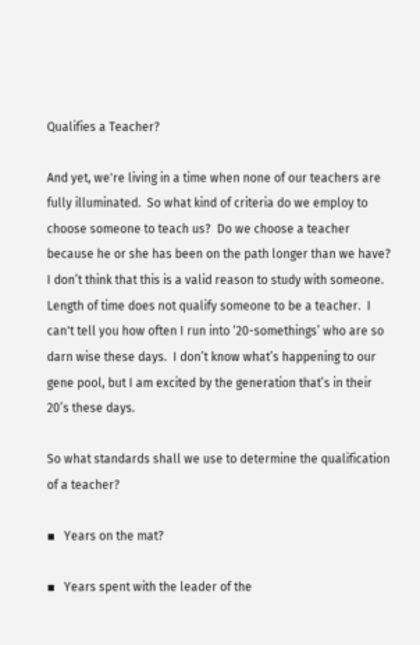Qualifies a Teacher?

And yet, we're living in a time when none of our teachers are fully illuminated.  So what kind of criteria do we employ to choose someone to teach us?  Do we choose a teacher because he or she has been on the path longer than we have?  I don’t think that this is a valid reason to study with someone. Length of time does not qualify someone to be a teacher.  I can't tell you how often I run into ‘20-somethings’ who are so darn wise these days.  I don’t know what’s happening to our gene pool, but I am excited by the generation that’s in their 20’s these days.

So what standards shall we use to determine the qualification of a teacher?

▪   Years on the mat?

▪   Years spent with the leader of the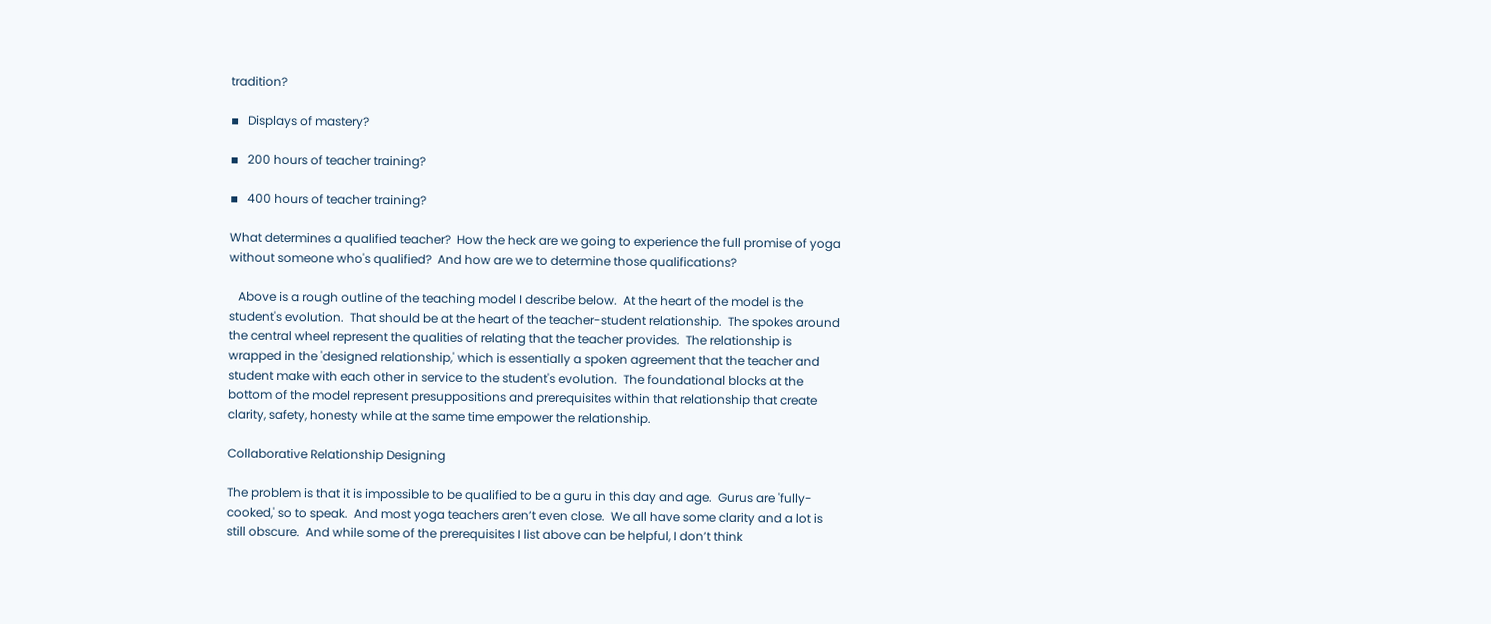tradition?

▪   Displays of mastery?

▪   200 hours of teacher training?

▪   400 hours of teacher training?

What determines a qualified teacher?  How the heck are we going to experience the full promise of yoga without someone who's qualified?  And how are we to determine those qualifications?

   Above is a rough outline of the teaching model I describe below.  At the heart of the model is the student's evolution.  That should be at the heart of the teacher-student relationship.  The spokes around the central wheel represent the qualities of relating that the teacher provides.  The relationship is wrapped in the 'designed relationship,' which is essentially a spoken agreement that the teacher and student make with each other in service to the student's evolution.  The foundational blocks at the bottom of the model represent presuppositions and prerequisites within that relationship that create clarity, safety, honesty while at the same time empower the relationship.

Collaborative Relationship Designing

The problem is that it is impossible to be qualified to be a guru in this day and age.  Gurus are 'fully-cooked,' so to speak.  And most yoga teachers aren’t even close.  We all have some clarity and a lot is still obscure.  And while some of the prerequisites I list above can be helpful, I don’t think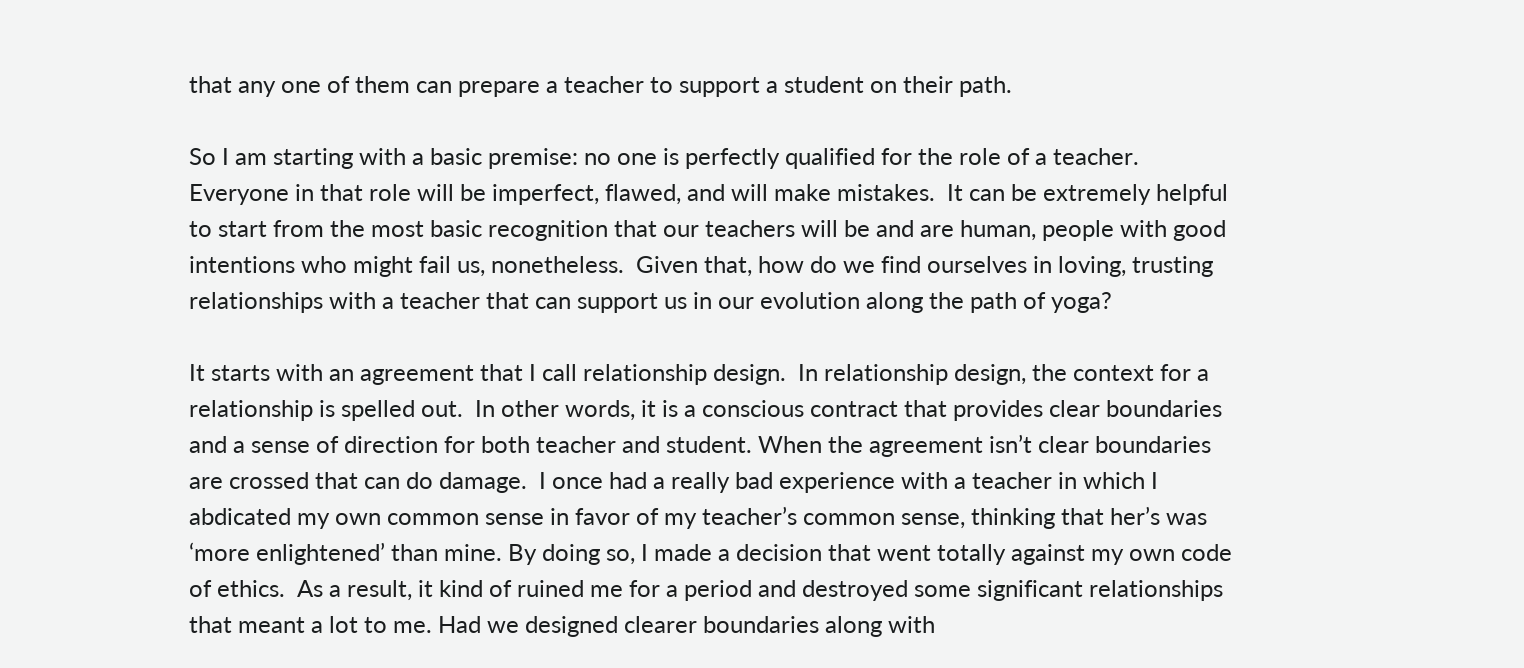that any one of them can prepare a teacher to support a student on their path.

So I am starting with a basic premise: no one is perfectly qualified for the role of a teacher.  Everyone in that role will be imperfect, flawed, and will make mistakes.  It can be extremely helpful to start from the most basic recognition that our teachers will be and are human, people with good intentions who might fail us, nonetheless.  Given that, how do we find ourselves in loving, trusting relationships with a teacher that can support us in our evolution along the path of yoga?

It starts with an agreement that I call relationship design.  In relationship design, the context for a relationship is spelled out.  In other words, it is a conscious contract that provides clear boundaries and a sense of direction for both teacher and student. When the agreement isn’t clear boundaries are crossed that can do damage.  I once had a really bad experience with a teacher in which I abdicated my own common sense in favor of my teacher’s common sense, thinking that her’s was ‘more enlightened’ than mine. By doing so, I made a decision that went totally against my own code of ethics.  As a result, it kind of ruined me for a period and destroyed some significant relationships that meant a lot to me. Had we designed clearer boundaries along with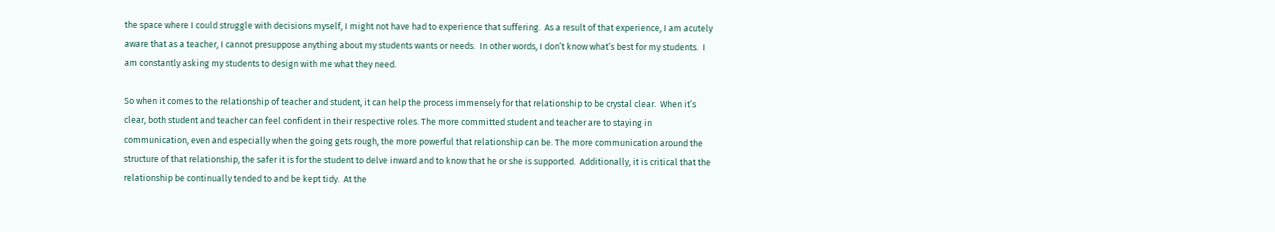the space where I could struggle with decisions myself, I might not have had to experience that suffering.  As a result of that experience, I am acutely aware that as a teacher, I cannot presuppose anything about my students wants or needs.  In other words, I don’t know what’s best for my students.  I am constantly asking my students to design with me what they need.

So when it comes to the relationship of teacher and student, it can help the process immensely for that relationship to be crystal clear.  When it’s clear, both student and teacher can feel confident in their respective roles. The more committed student and teacher are to staying in communication, even and especially when the going gets rough, the more powerful that relationship can be. The more communication around the structure of that relationship, the safer it is for the student to delve inward and to know that he or she is supported.  Additionally, it is critical that the relationship be continually tended to and be kept tidy.  At the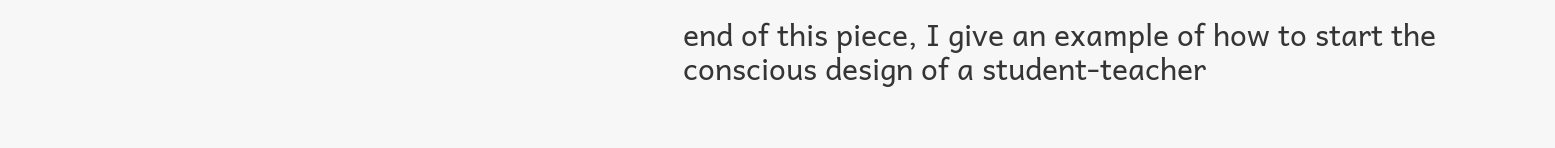end of this piece, I give an example of how to start the conscious design of a student-teacher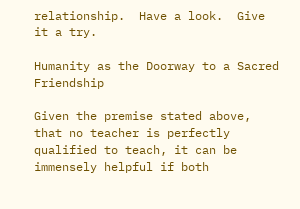relationship.  Have a look.  Give it a try.

Humanity as the Doorway to a Sacred Friendship

Given the premise stated above, that no teacher is perfectly qualified to teach, it can be immensely helpful if both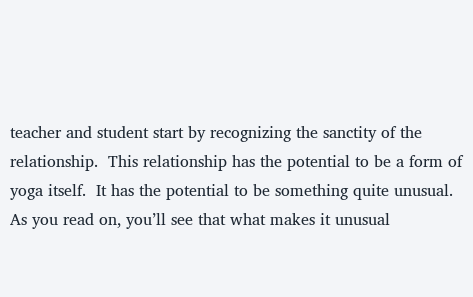teacher and student start by recognizing the sanctity of the relationship.  This relationship has the potential to be a form of yoga itself.  It has the potential to be something quite unusual.  As you read on, you’ll see that what makes it unusual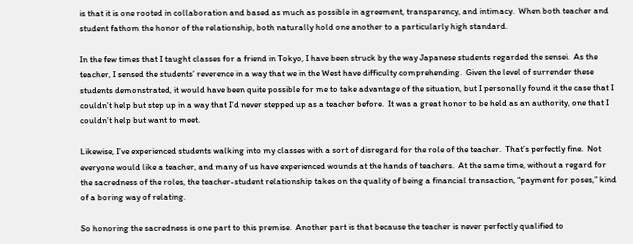is that it is one rooted in collaboration and based as much as possible in agreement, transparency, and intimacy.  When both teacher and student fathom the honor of the relationship, both naturally hold one another to a particularly high standard.

In the few times that I taught classes for a friend in Tokyo, I have been struck by the way Japanese students regarded the sensei.  As the teacher, I sensed the students’ reverence in a way that we in the West have difficulty comprehending.  Given the level of surrender these students demonstrated, it would have been quite possible for me to take advantage of the situation, but I personally found it the case that I couldn’t help but step up in a way that I’d never stepped up as a teacher before.  It was a great honor to be held as an authority, one that I couldn’t help but want to meet.

Likewise, I’ve experienced students walking into my classes with a sort of disregard for the role of the teacher.  That’s perfectly fine.  Not everyone would like a teacher, and many of us have experienced wounds at the hands of teachers.  At the same time, without a regard for the sacredness of the roles, the teacher-student relationship takes on the quality of being a financial transaction, “payment for poses,” kind of a boring way of relating.

So honoring the sacredness is one part to this premise.  Another part is that because the teacher is never perfectly qualified to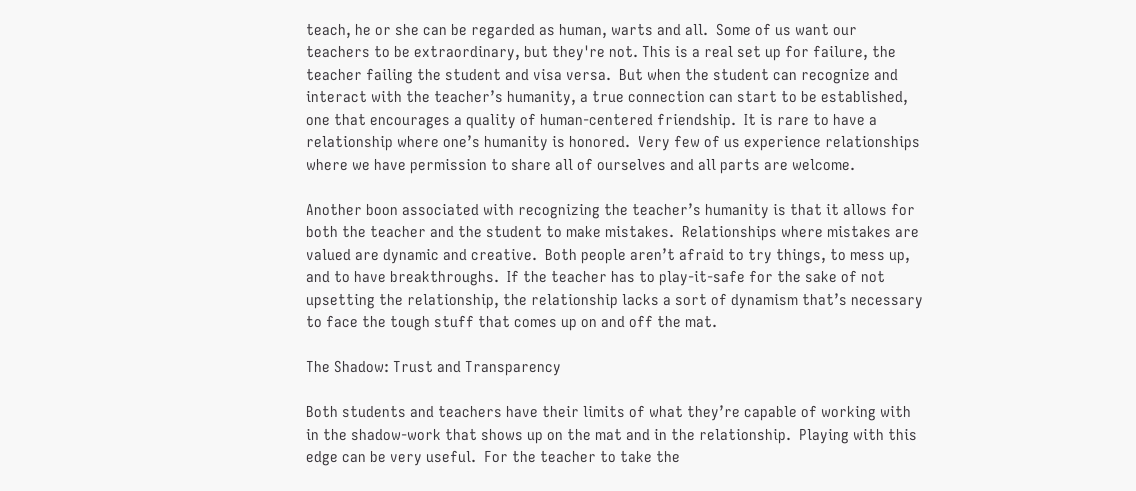teach, he or she can be regarded as human, warts and all.  Some of us want our teachers to be extraordinary, but they're not. This is a real set up for failure, the teacher failing the student and visa versa.  But when the student can recognize and interact with the teacher’s humanity, a true connection can start to be established, one that encourages a quality of human-centered friendship.  It is rare to have a relationship where one’s humanity is honored.  Very few of us experience relationships where we have permission to share all of ourselves and all parts are welcome.

Another boon associated with recognizing the teacher’s humanity is that it allows for both the teacher and the student to make mistakes.  Relationships where mistakes are valued are dynamic and creative.  Both people aren’t afraid to try things, to mess up, and to have breakthroughs.  If the teacher has to play-it-safe for the sake of not upsetting the relationship, the relationship lacks a sort of dynamism that’s necessary to face the tough stuff that comes up on and off the mat.

The Shadow: Trust and Transparency

Both students and teachers have their limits of what they’re capable of working with in the shadow-work that shows up on the mat and in the relationship.  Playing with this edge can be very useful.  For the teacher to take the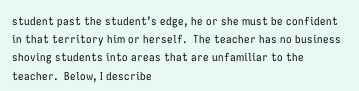student past the student’s edge, he or she must be confident in that territory him or herself.  The teacher has no business shoving students into areas that are unfamiliar to the teacher.  Below, I describe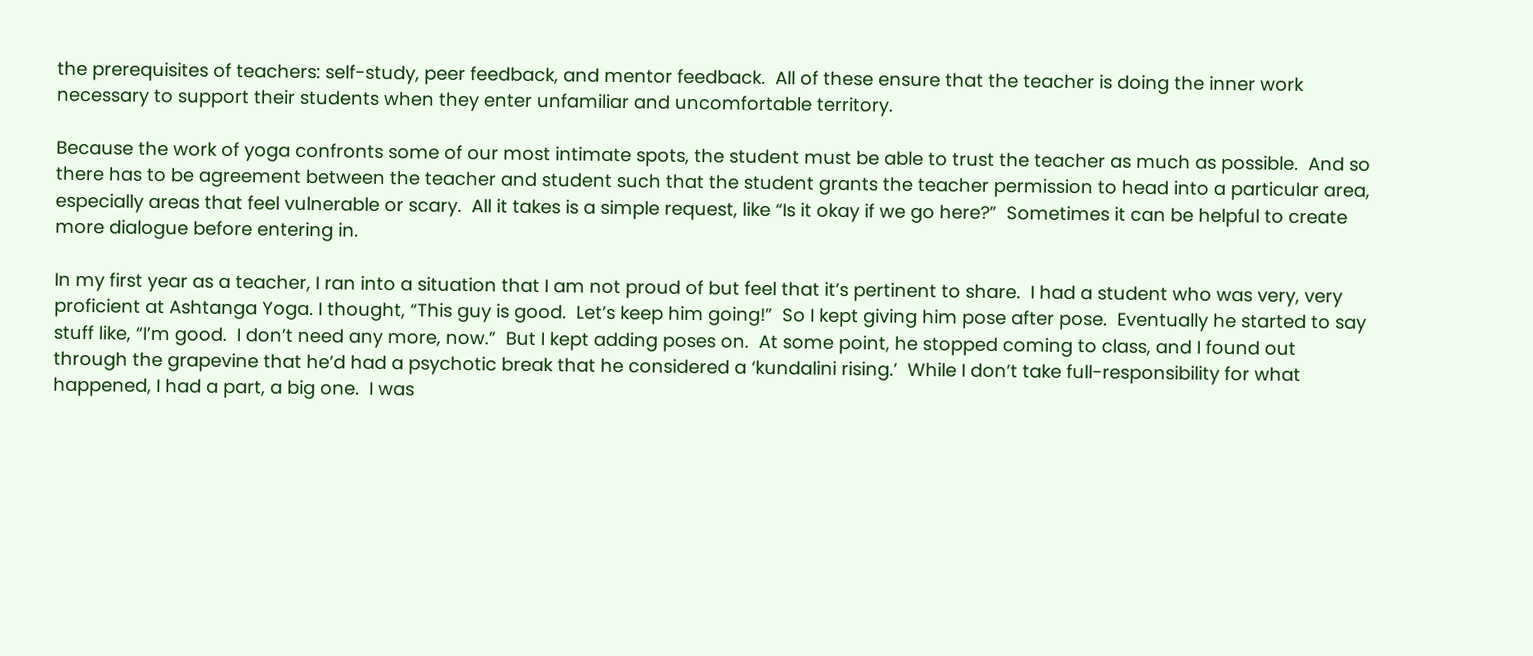the prerequisites of teachers: self-study, peer feedback, and mentor feedback.  All of these ensure that the teacher is doing the inner work necessary to support their students when they enter unfamiliar and uncomfortable territory.

Because the work of yoga confronts some of our most intimate spots, the student must be able to trust the teacher as much as possible.  And so there has to be agreement between the teacher and student such that the student grants the teacher permission to head into a particular area, especially areas that feel vulnerable or scary.  All it takes is a simple request, like “Is it okay if we go here?”  Sometimes it can be helpful to create more dialogue before entering in.

In my first year as a teacher, I ran into a situation that I am not proud of but feel that it’s pertinent to share.  I had a student who was very, very proficient at Ashtanga Yoga. I thought, “This guy is good.  Let’s keep him going!”  So I kept giving him pose after pose.  Eventually he started to say stuff like, “I’m good.  I don’t need any more, now.”  But I kept adding poses on.  At some point, he stopped coming to class, and I found out through the grapevine that he’d had a psychotic break that he considered a ‘kundalini rising.’  While I don’t take full-responsibility for what happened, I had a part, a big one.  I was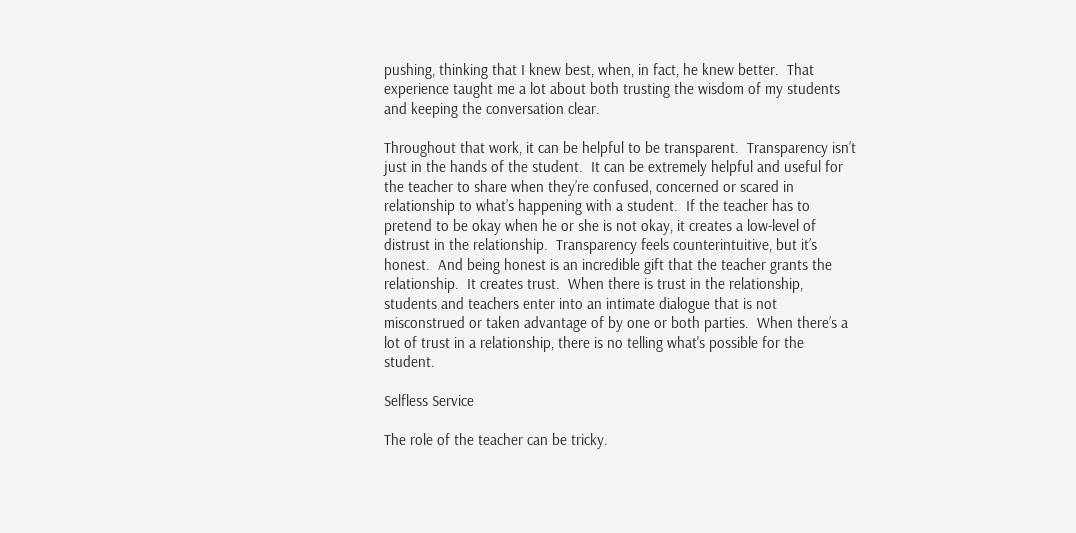pushing, thinking that I knew best, when, in fact, he knew better.  That experience taught me a lot about both trusting the wisdom of my students and keeping the conversation clear.

Throughout that work, it can be helpful to be transparent.  Transparency isn’t just in the hands of the student.  It can be extremely helpful and useful for the teacher to share when they’re confused, concerned or scared in relationship to what’s happening with a student.  If the teacher has to pretend to be okay when he or she is not okay, it creates a low-level of distrust in the relationship.  Transparency feels counterintuitive, but it’s honest.  And being honest is an incredible gift that the teacher grants the relationship.  It creates trust.  When there is trust in the relationship, students and teachers enter into an intimate dialogue that is not misconstrued or taken advantage of by one or both parties.  When there’s a lot of trust in a relationship, there is no telling what's possible for the student.

Selfless Service

The role of the teacher can be tricky.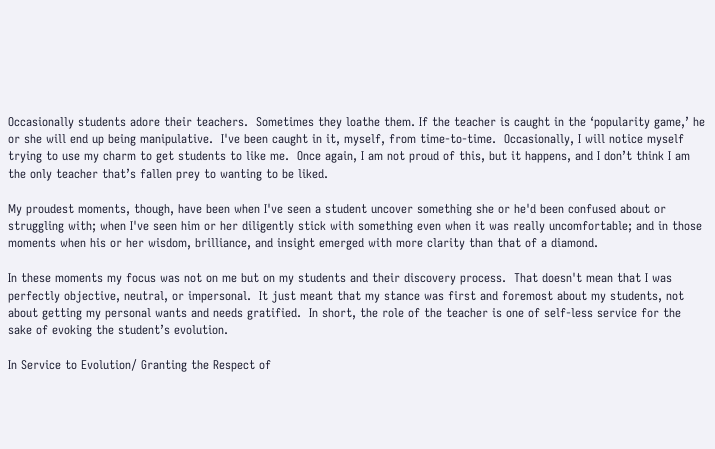Occasionally students adore their teachers.  Sometimes they loathe them. If the teacher is caught in the ‘popularity game,’ he or she will end up being manipulative.  I've been caught in it, myself, from time-to-time.  Occasionally, I will notice myself trying to use my charm to get students to like me.  Once again, I am not proud of this, but it happens, and I don’t think I am the only teacher that’s fallen prey to wanting to be liked.

My proudest moments, though, have been when I've seen a student uncover something she or he'd been confused about or struggling with; when I've seen him or her diligently stick with something even when it was really uncomfortable; and in those moments when his or her wisdom, brilliance, and insight emerged with more clarity than that of a diamond.

In these moments my focus was not on me but on my students and their discovery process.  That doesn't mean that I was perfectly objective, neutral, or impersonal.  It just meant that my stance was first and foremost about my students, not about getting my personal wants and needs gratified.  In short, the role of the teacher is one of self-less service for the sake of evoking the student’s evolution.

In Service to Evolution/ Granting the Respect of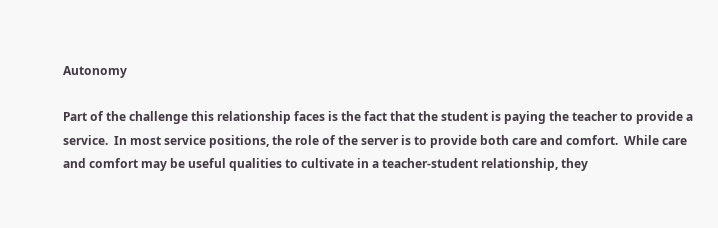Autonomy

Part of the challenge this relationship faces is the fact that the student is paying the teacher to provide a service.  In most service positions, the role of the server is to provide both care and comfort.  While care and comfort may be useful qualities to cultivate in a teacher-student relationship, they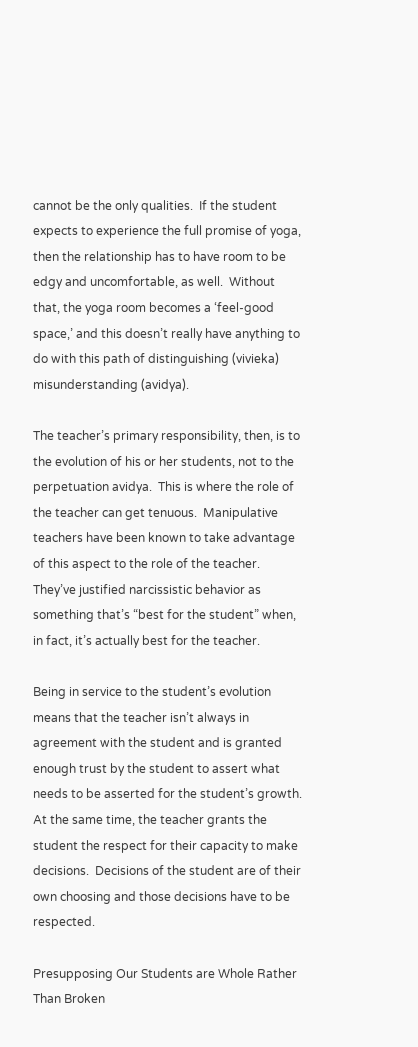cannot be the only qualities.  If the student expects to experience the full promise of yoga, then the relationship has to have room to be edgy and uncomfortable, as well.  Without that, the yoga room becomes a ‘feel-good space,’ and this doesn’t really have anything to do with this path of distinguishing (vivieka) misunderstanding (avidya).

The teacher’s primary responsibility, then, is to the evolution of his or her students, not to the perpetuation avidya.  This is where the role of the teacher can get tenuous.  Manipulative teachers have been known to take advantage of this aspect to the role of the teacher.  They’ve justified narcissistic behavior as something that’s “best for the student” when, in fact, it’s actually best for the teacher.

Being in service to the student’s evolution means that the teacher isn’t always in agreement with the student and is granted enough trust by the student to assert what needs to be asserted for the student’s growth. At the same time, the teacher grants the student the respect for their capacity to make decisions.  Decisions of the student are of their own choosing and those decisions have to be respected.

Presupposing Our Students are Whole Rather Than Broken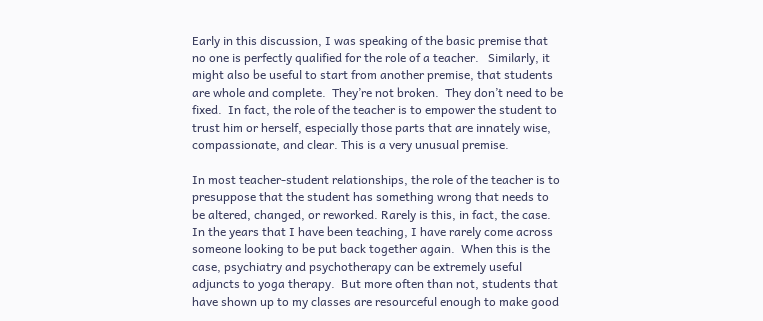Early in this discussion, I was speaking of the basic premise that no one is perfectly qualified for the role of a teacher.   Similarly, it might also be useful to start from another premise, that students are whole and complete.  They’re not broken.  They don’t need to be fixed.  In fact, the role of the teacher is to empower the student to trust him or herself, especially those parts that are innately wise, compassionate, and clear. This is a very unusual premise.

In most teacher-student relationships, the role of the teacher is to presuppose that the student has something wrong that needs to be altered, changed, or reworked. Rarely is this, in fact, the case.  In the years that I have been teaching, I have rarely come across someone looking to be put back together again.  When this is the case, psychiatry and psychotherapy can be extremely useful adjuncts to yoga therapy.  But more often than not, students that have shown up to my classes are resourceful enough to make good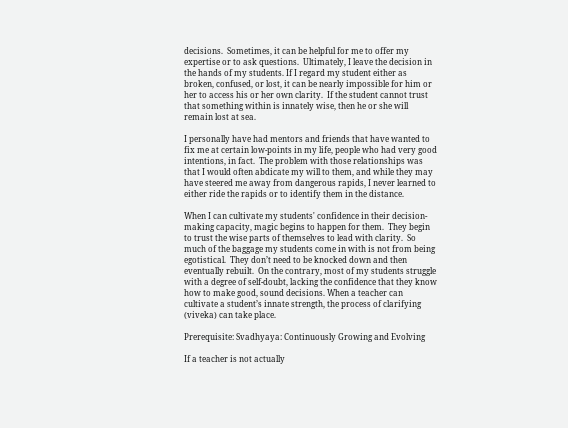decisions.  Sometimes, it can be helpful for me to offer my expertise or to ask questions.  Ultimately, I leave the decision in the hands of my students. If I regard my student either as broken, confused, or lost, it can be nearly impossible for him or her to access his or her own clarity.  If the student cannot trust that something within is innately wise, then he or she will remain lost at sea.

I personally have had mentors and friends that have wanted to fix me at certain low-points in my life, people who had very good intentions, in fact.  The problem with those relationships was that I would often abdicate my will to them, and while they may have steered me away from dangerous rapids, I never learned to either ride the rapids or to identify them in the distance.

When I can cultivate my students' confidence in their decision-making capacity, magic begins to happen for them.  They begin to trust the wise parts of themselves to lead with clarity.  So much of the baggage my students come in with is not from being egotistical.  They don’t need to be knocked down and then eventually rebuilt.  On the contrary, most of my students struggle with a degree of self-doubt, lacking the confidence that they know how to make good, sound decisions. When a teacher can cultivate a student’s innate strength, the process of clarifying (viveka) can take place.

Prerequisite: Svadhyaya: Continuously Growing and Evolving

If a teacher is not actually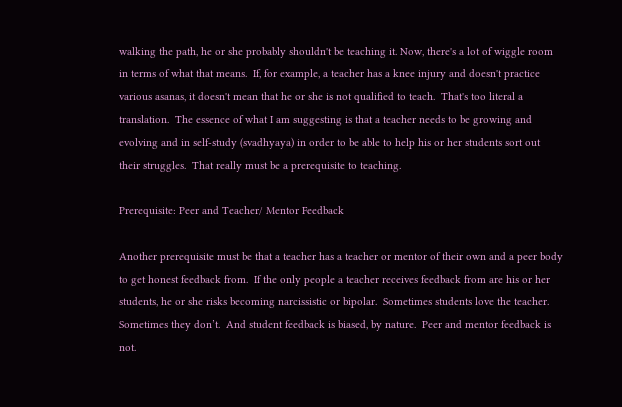walking the path, he or she probably shouldn't be teaching it. Now, there's a lot of wiggle room in terms of what that means.  If, for example, a teacher has a knee injury and doesn't practice various asanas, it doesn't mean that he or she is not qualified to teach.  That's too literal a translation.  The essence of what I am suggesting is that a teacher needs to be growing and evolving and in self-study (svadhyaya) in order to be able to help his or her students sort out their struggles.  That really must be a prerequisite to teaching.

Prerequisite: Peer and Teacher/ Mentor Feedback

Another prerequisite must be that a teacher has a teacher or mentor of their own and a peer body to get honest feedback from.  If the only people a teacher receives feedback from are his or her students, he or she risks becoming narcissistic or bipolar.  Sometimes students love the teacher.  Sometimes they don’t.  And student feedback is biased, by nature.  Peer and mentor feedback is not.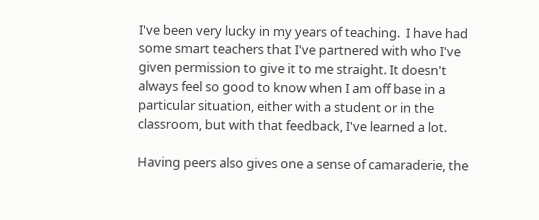I've been very lucky in my years of teaching.  I have had some smart teachers that I've partnered with who I've given permission to give it to me straight. It doesn't always feel so good to know when I am off base in a particular situation, either with a student or in the classroom, but with that feedback, I've learned a lot.

Having peers also gives one a sense of camaraderie, the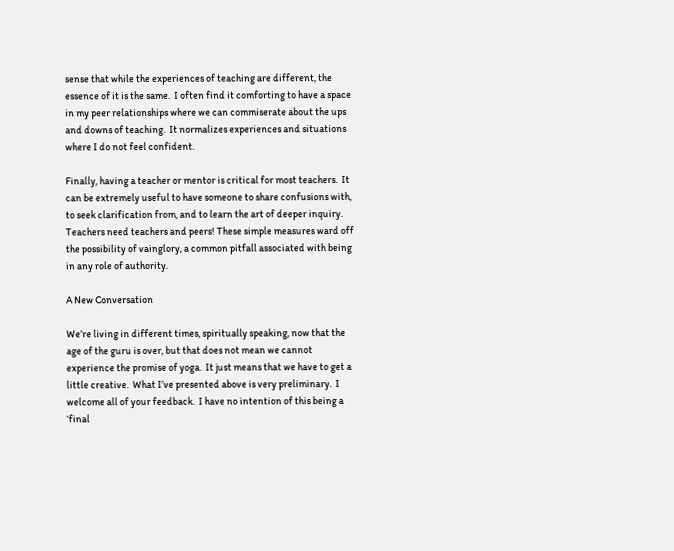sense that while the experiences of teaching are different, the essence of it is the same.  I often find it comforting to have a space in my peer relationships where we can commiserate about the ups and downs of teaching.  It normalizes experiences and situations where I do not feel confident.

Finally, having a teacher or mentor is critical for most teachers.  It can be extremely useful to have someone to share confusions with, to seek clarification from, and to learn the art of deeper inquiry.  Teachers need teachers and peers! These simple measures ward off the possibility of vainglory, a common pitfall associated with being in any role of authority.

A New Conversation

We’re living in different times, spiritually speaking, now that the age of the guru is over, but that does not mean we cannot experience the promise of yoga.  It just means that we have to get a little creative.  What I’ve presented above is very preliminary.  I welcome all of your feedback.  I have no intention of this being a ‘final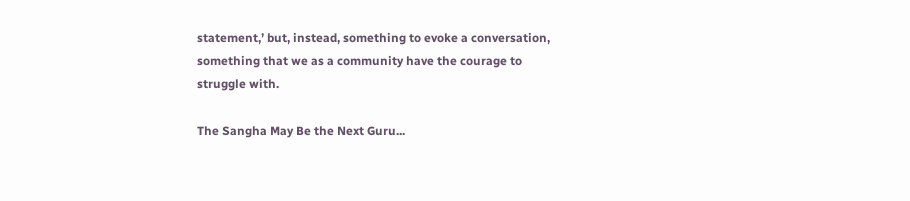statement,’ but, instead, something to evoke a conversation, something that we as a community have the courage to struggle with.

The Sangha May Be the Next Guru...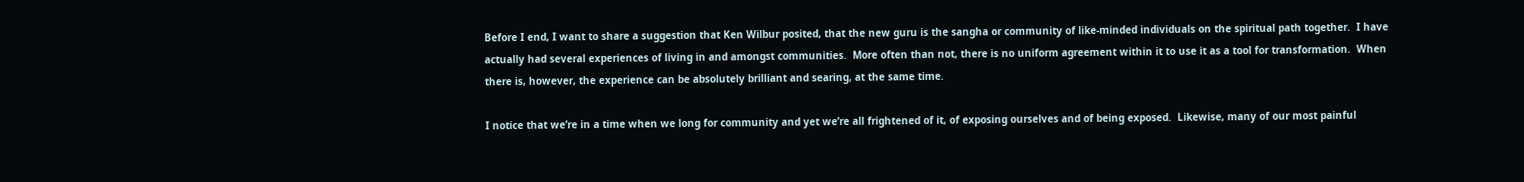Before I end, I want to share a suggestion that Ken Wilbur posited, that the new guru is the sangha or community of like-minded individuals on the spiritual path together.  I have actually had several experiences of living in and amongst communities.  More often than not, there is no uniform agreement within it to use it as a tool for transformation.  When there is, however, the experience can be absolutely brilliant and searing, at the same time.

I notice that we’re in a time when we long for community and yet we’re all frightened of it, of exposing ourselves and of being exposed.  Likewise, many of our most painful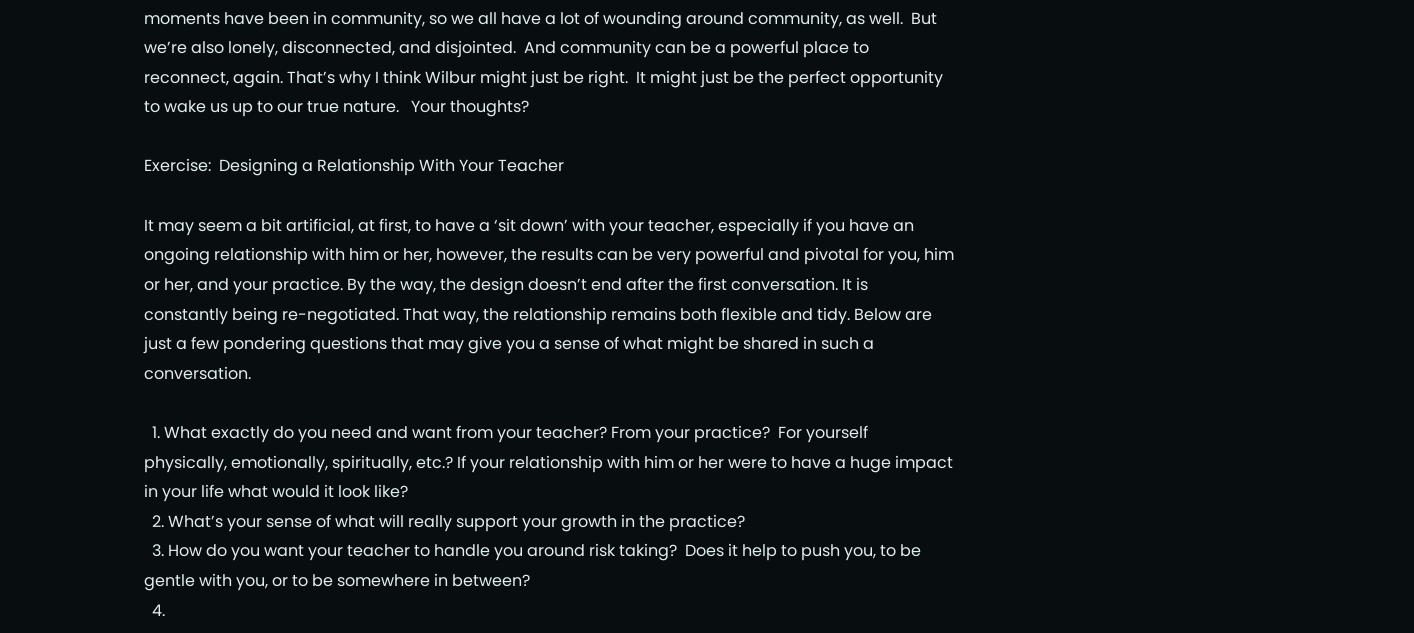moments have been in community, so we all have a lot of wounding around community, as well.  But we’re also lonely, disconnected, and disjointed.  And community can be a powerful place to reconnect, again. That’s why I think Wilbur might just be right.  It might just be the perfect opportunity to wake us up to our true nature.   Your thoughts?

Exercise:  Designing a Relationship With Your Teacher

It may seem a bit artificial, at first, to have a ‘sit down’ with your teacher, especially if you have an ongoing relationship with him or her, however, the results can be very powerful and pivotal for you, him or her, and your practice. By the way, the design doesn’t end after the first conversation. It is constantly being re-negotiated. That way, the relationship remains both flexible and tidy. Below are just a few pondering questions that may give you a sense of what might be shared in such a conversation.

  1. What exactly do you need and want from your teacher? From your practice?  For yourself physically, emotionally, spiritually, etc.? If your relationship with him or her were to have a huge impact in your life what would it look like?
  2. What’s your sense of what will really support your growth in the practice?
  3. How do you want your teacher to handle you around risk taking?  Does it help to push you, to be gentle with you, or to be somewhere in between?
  4.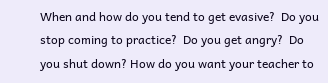When and how do you tend to get evasive?  Do you stop coming to practice?  Do you get angry?  Do you shut down? How do you want your teacher to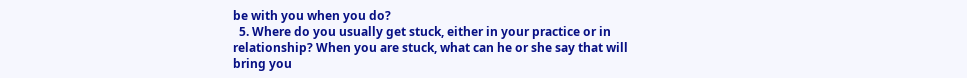be with you when you do?
  5. Where do you usually get stuck, either in your practice or in relationship? When you are stuck, what can he or she say that will bring you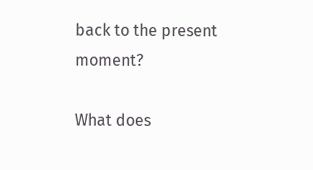back to the present moment?

What does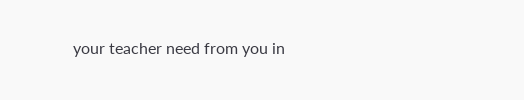your teacher need from you in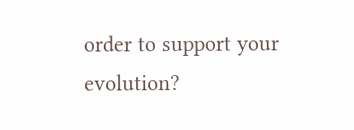order to support your evolution?